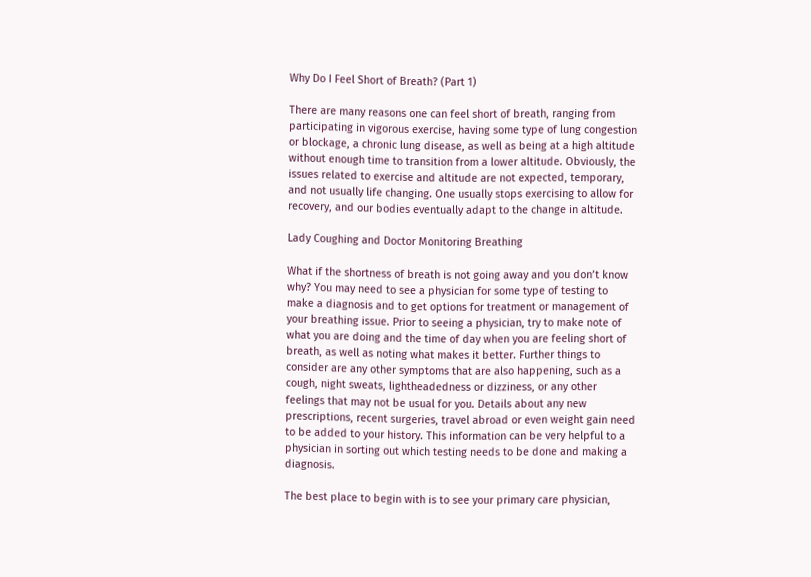Why Do I Feel Short of Breath? (Part 1)

There are many reasons one can feel short of breath, ranging from participating in vigorous exercise, having some type of lung congestion or blockage, a chronic lung disease, as well as being at a high altitude without enough time to transition from a lower altitude. Obviously, the issues related to exercise and altitude are not expected, temporary, and not usually life changing. One usually stops exercising to allow for recovery, and our bodies eventually adapt to the change in altitude.

Lady Coughing and Doctor Monitoring Breathing

What if the shortness of breath is not going away and you don’t know why? You may need to see a physician for some type of testing to make a diagnosis and to get options for treatment or management of your breathing issue. Prior to seeing a physician, try to make note of what you are doing and the time of day when you are feeling short of breath, as well as noting what makes it better. Further things to consider are any other symptoms that are also happening, such as a cough, night sweats, lightheadedness or dizziness, or any other feelings that may not be usual for you. Details about any new prescriptions, recent surgeries, travel abroad or even weight gain need to be added to your history. This information can be very helpful to a physician in sorting out which testing needs to be done and making a diagnosis.

The best place to begin with is to see your primary care physician,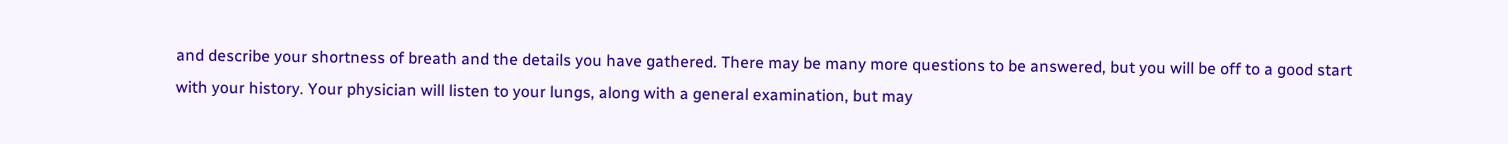and describe your shortness of breath and the details you have gathered. There may be many more questions to be answered, but you will be off to a good start with your history. Your physician will listen to your lungs, along with a general examination, but may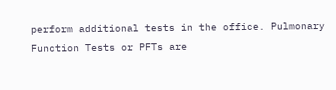perform additional tests in the office. Pulmonary Function Tests or PFTs are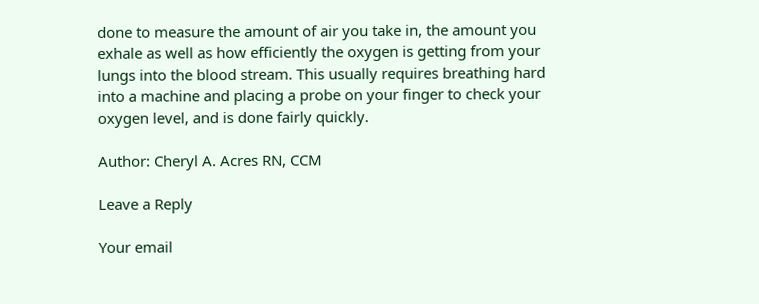done to measure the amount of air you take in, the amount you exhale as well as how efficiently the oxygen is getting from your lungs into the blood stream. This usually requires breathing hard into a machine and placing a probe on your finger to check your oxygen level, and is done fairly quickly.

Author: Cheryl A. Acres RN, CCM

Leave a Reply

Your email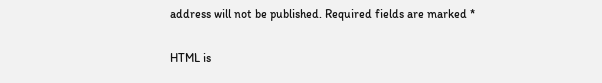address will not be published. Required fields are marked *

HTML is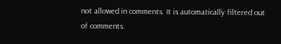not allowed in comments. It is automatically filtered out of comments.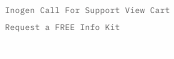Inogen Call For Support View Cart
Request a FREE Info Kit